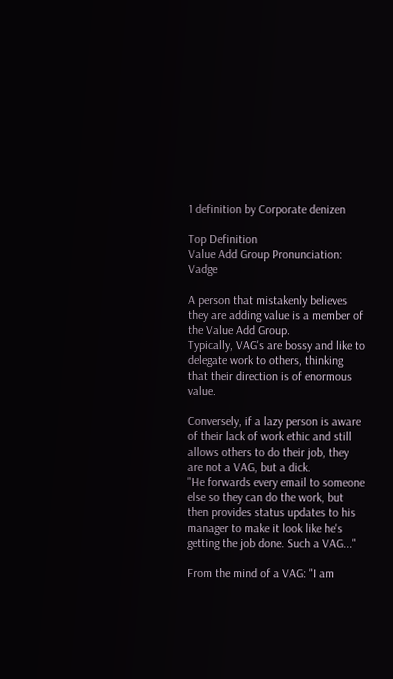1 definition by Corporate denizen

Top Definition
Value Add Group Pronunciation: Vadge

A person that mistakenly believes they are adding value is a member of the Value Add Group.
Typically, VAG's are bossy and like to delegate work to others, thinking that their direction is of enormous value.

Conversely, if a lazy person is aware of their lack of work ethic and still allows others to do their job, they are not a VAG, but a dick.
"He forwards every email to someone else so they can do the work, but then provides status updates to his manager to make it look like he's getting the job done. Such a VAG..."

From the mind of a VAG: "I am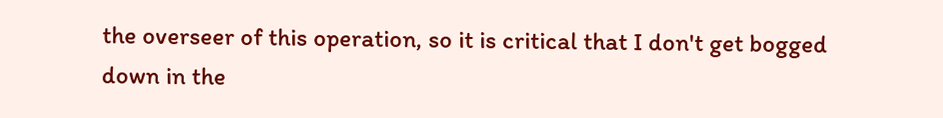the overseer of this operation, so it is critical that I don't get bogged down in the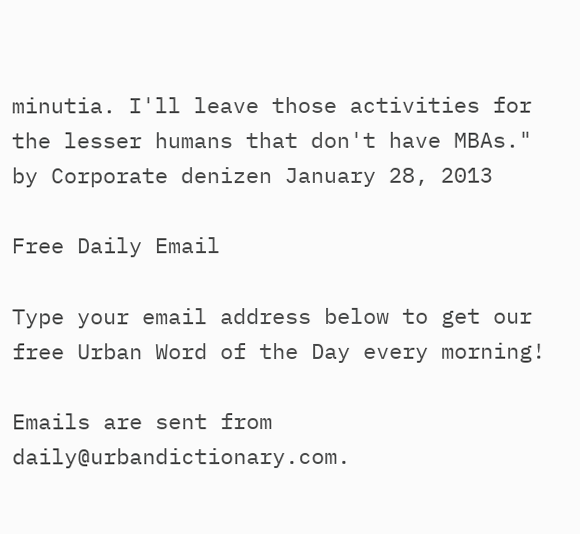minutia. I'll leave those activities for the lesser humans that don't have MBAs."
by Corporate denizen January 28, 2013

Free Daily Email

Type your email address below to get our free Urban Word of the Day every morning!

Emails are sent from daily@urbandictionary.com.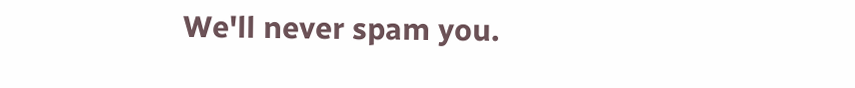We'll never spam you.